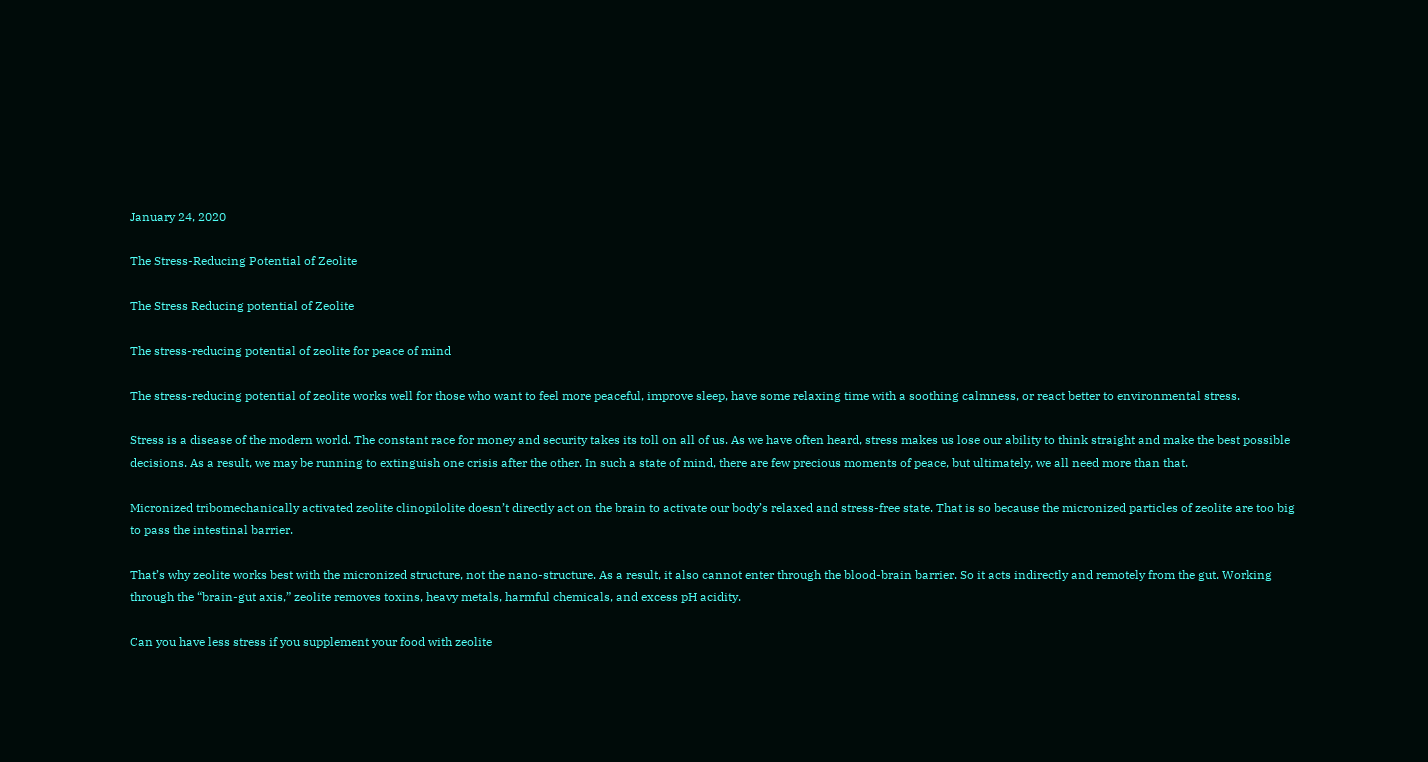January 24, 2020

The Stress-Reducing Potential of Zeolite

The Stress Reducing potential of Zeolite

The stress-reducing potential of zeolite for peace of mind

The stress-reducing potential of zeolite works well for those who want to feel more peaceful, improve sleep, have some relaxing time with a soothing calmness, or react better to environmental stress.

Stress is a disease of the modern world. The constant race for money and security takes its toll on all of us. As we have often heard, stress makes us lose our ability to think straight and make the best possible decisions. As a result, we may be running to extinguish one crisis after the other. In such a state of mind, there are few precious moments of peace, but ultimately, we all need more than that.

Micronized tribomechanically activated zeolite clinopilolite doesn’t directly act on the brain to activate our body’s relaxed and stress-free state. That is so because the micronized particles of zeolite are too big to pass the intestinal barrier.

That’s why zeolite works best with the micronized structure, not the nano-structure. As a result, it also cannot enter through the blood-brain barrier. So it acts indirectly and remotely from the gut. Working through the “brain-gut axis,” zeolite removes toxins, heavy metals, harmful chemicals, and excess pH acidity.

Can you have less stress if you supplement your food with zeolite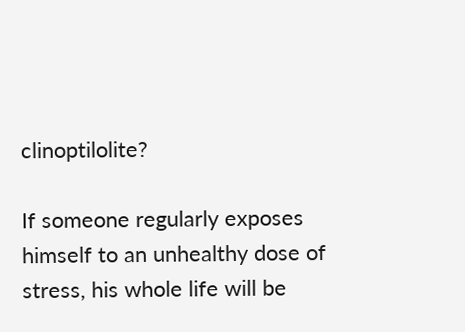clinoptilolite?

If someone regularly exposes himself to an unhealthy dose of stress, his whole life will be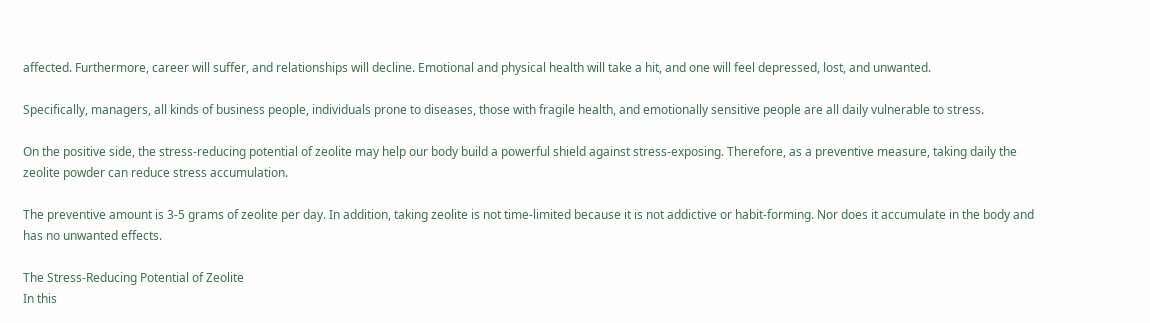affected. Furthermore, career will suffer, and relationships will decline. Emotional and physical health will take a hit, and one will feel depressed, lost, and unwanted.

Specifically, managers, all kinds of business people, individuals prone to diseases, those with fragile health, and emotionally sensitive people are all daily vulnerable to stress.

On the positive side, the stress-reducing potential of zeolite may help our body build a powerful shield against stress-exposing. Therefore, as a preventive measure, taking daily the zeolite powder can reduce stress accumulation.

The preventive amount is 3-5 grams of zeolite per day. In addition, taking zeolite is not time-limited because it is not addictive or habit-forming. Nor does it accumulate in the body and has no unwanted effects.

The Stress-Reducing Potential of Zeolite
In this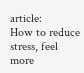article:
How to reduce stress, feel more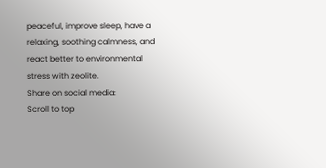peaceful, improve sleep, have a relaxing, soothing calmness, and react better to environmental stress with zeolite.
Share on social media:
Scroll to top